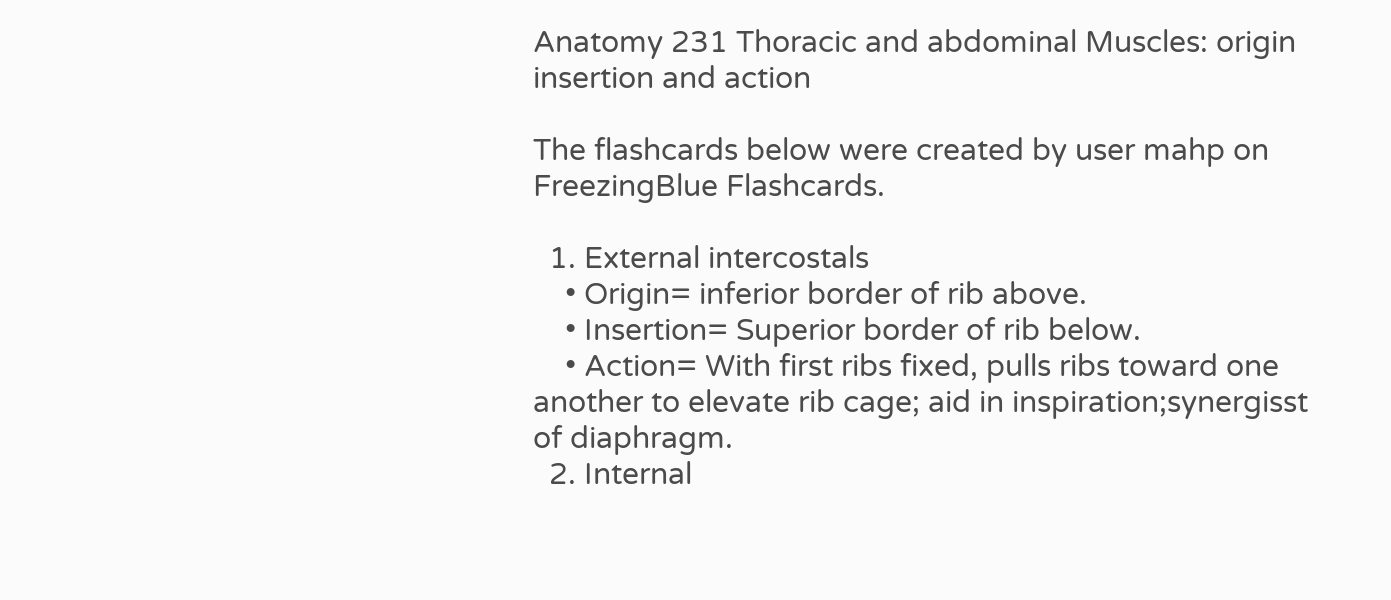Anatomy 231 Thoracic and abdominal Muscles: origin insertion and action

The flashcards below were created by user mahp on FreezingBlue Flashcards.

  1. External intercostals
    • Origin= inferior border of rib above.
    • Insertion= Superior border of rib below.
    • Action= With first ribs fixed, pulls ribs toward one another to elevate rib cage; aid in inspiration;synergisst of diaphragm.
  2. Internal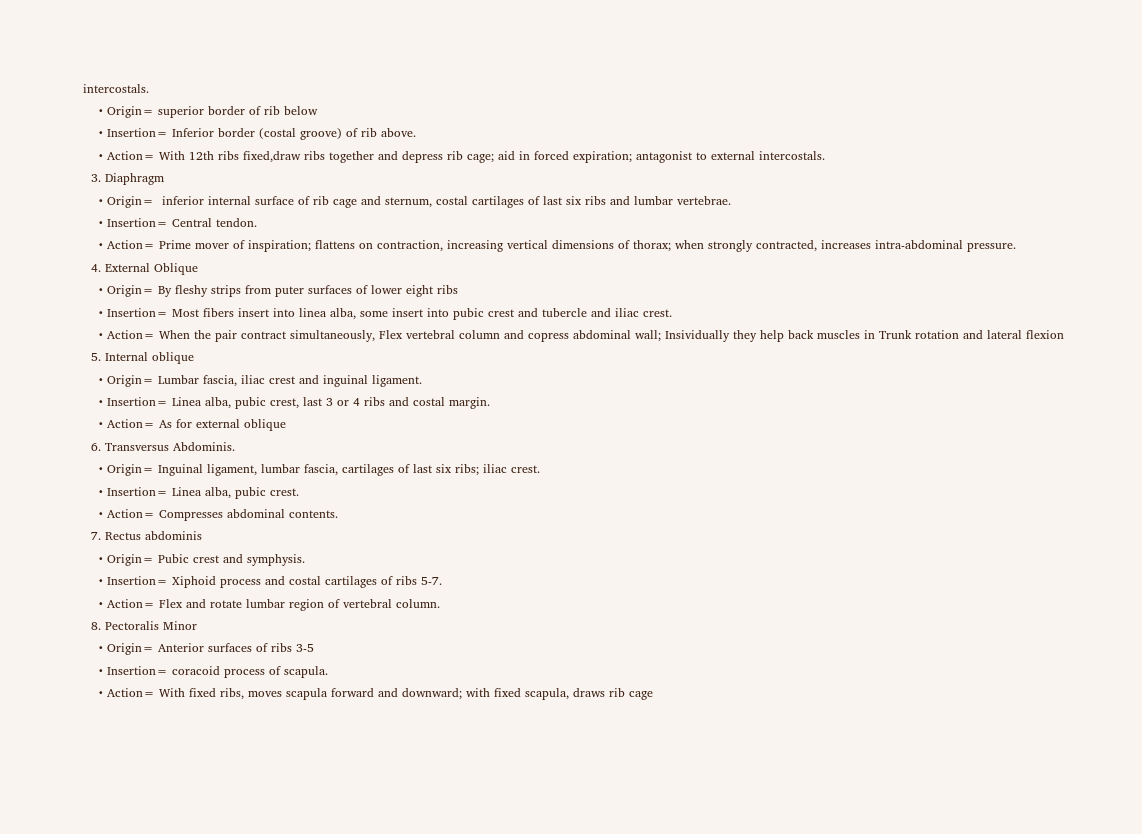intercostals.
    • Origin= superior border of rib below
    • Insertion= Inferior border (costal groove) of rib above.
    • Action= With 12th ribs fixed,draw ribs together and depress rib cage; aid in forced expiration; antagonist to external intercostals.
  3. Diaphragm
    • Origin=  inferior internal surface of rib cage and sternum, costal cartilages of last six ribs and lumbar vertebrae.
    • Insertion= Central tendon.
    • Action= Prime mover of inspiration; flattens on contraction, increasing vertical dimensions of thorax; when strongly contracted, increases intra-abdominal pressure.
  4. External Oblique
    • Origin= By fleshy strips from puter surfaces of lower eight ribs
    • Insertion= Most fibers insert into linea alba, some insert into pubic crest and tubercle and iliac crest.
    • Action= When the pair contract simultaneously, Flex vertebral column and copress abdominal wall; Insividually they help back muscles in Trunk rotation and lateral flexion
  5. Internal oblique
    • Origin= Lumbar fascia, iliac crest and inguinal ligament.
    • Insertion= Linea alba, pubic crest, last 3 or 4 ribs and costal margin.
    • Action= As for external oblique
  6. Transversus Abdominis.
    • Origin= Inguinal ligament, lumbar fascia, cartilages of last six ribs; iliac crest.
    • Insertion= Linea alba, pubic crest.
    • Action= Compresses abdominal contents.
  7. Rectus abdominis
    • Origin= Pubic crest and symphysis.
    • Insertion= Xiphoid process and costal cartilages of ribs 5-7.
    • Action= Flex and rotate lumbar region of vertebral column.
  8. Pectoralis Minor
    • Origin= Anterior surfaces of ribs 3-5
    • Insertion= coracoid process of scapula.
    • Action= With fixed ribs, moves scapula forward and downward; with fixed scapula, draws rib cage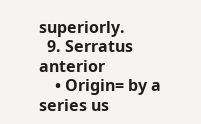superiorly.
  9. Serratus anterior
    • Origin= by a series us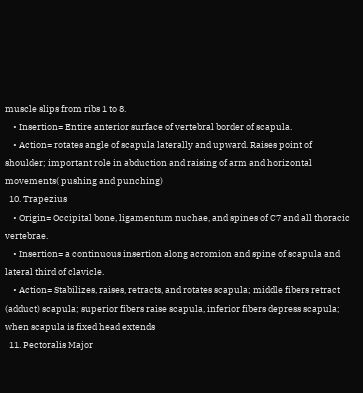muscle slips from ribs 1 to 8.
    • Insertion= Entire anterior surface of vertebral border of scapula.
    • Action= rotates angle of scapula laterally and upward. Raises point of shoulder; important role in abduction and raising of arm and horizontal movements( pushing and punching)
  10. Trapezius
    • Origin= Occipital bone, ligamentum nuchae, and spines of C7 and all thoracic vertebrae.
    • Insertion= a continuous insertion along acromion and spine of scapula and lateral third of clavicle.
    • Action= Stabilizes, raises, retracts, and rotates scapula; middle fibers retract (adduct) scapula; superior fibers raise scapula, inferior fibers depress scapula; when scapula is fixed head extends
  11. Pectoralis Major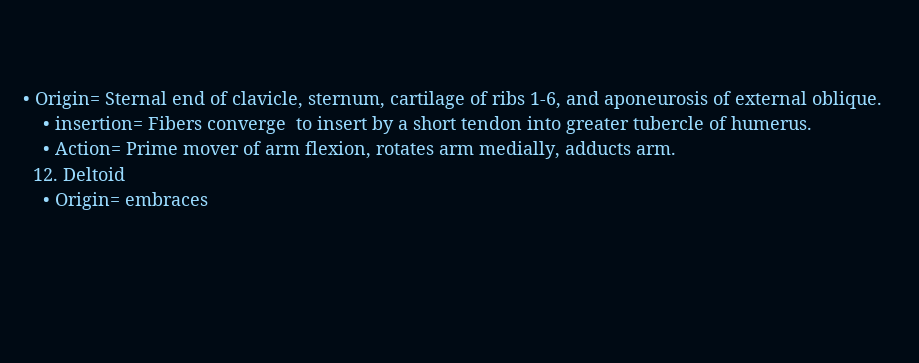• Origin= Sternal end of clavicle, sternum, cartilage of ribs 1-6, and aponeurosis of external oblique.
    • insertion= Fibers converge  to insert by a short tendon into greater tubercle of humerus.
    • Action= Prime mover of arm flexion, rotates arm medially, adducts arm.
  12. Deltoid
    • Origin= embraces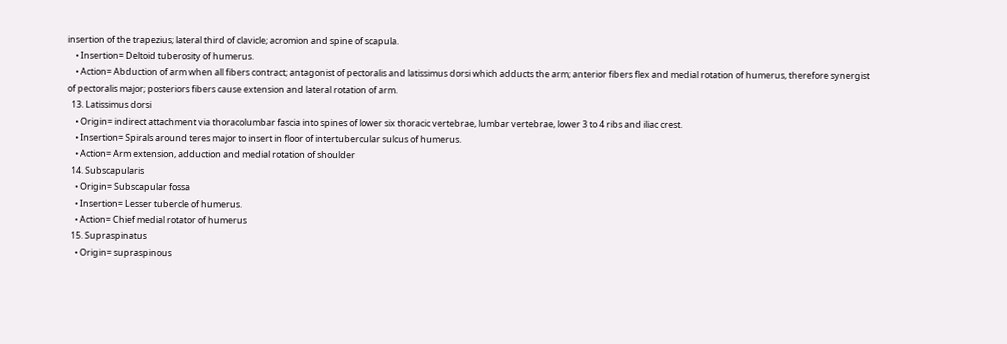insertion of the trapezius; lateral third of clavicle; acromion and spine of scapula.
    • Insertion= Deltoid tuberosity of humerus.
    • Action= Abduction of arm when all fibers contract; antagonist of pectoralis and latissimus dorsi which adducts the arm; anterior fibers flex and medial rotation of humerus, therefore synergist of pectoralis major; posteriors fibers cause extension and lateral rotation of arm.
  13. Latissimus dorsi
    • Origin= indirect attachment via thoracolumbar fascia into spines of lower six thoracic vertebrae, lumbar vertebrae, lower 3 to 4 ribs and iliac crest.
    • Insertion= Spirals around teres major to insert in floor of intertubercular sulcus of humerus.
    • Action= Arm extension, adduction and medial rotation of shoulder
  14. Subscapularis
    • Origin= Subscapular fossa
    • Insertion= Lesser tubercle of humerus.
    • Action= Chief medial rotator of humerus
  15. Supraspinatus
    • Origin= supraspinous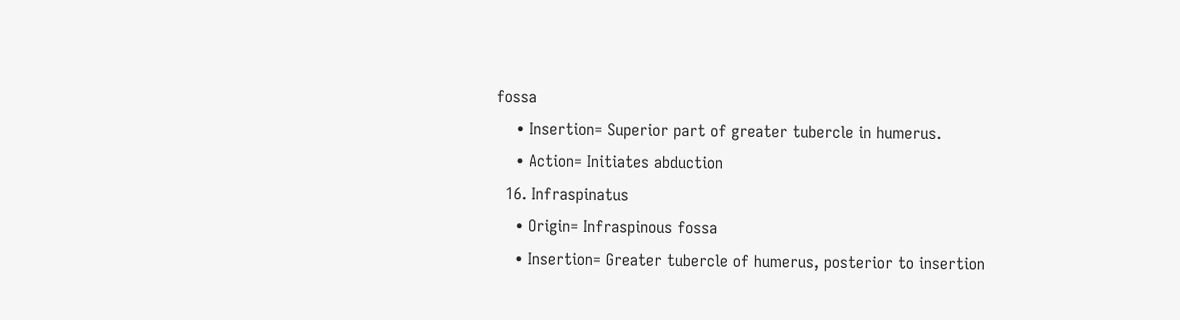fossa
    • Insertion= Superior part of greater tubercle in humerus.
    • Action= Initiates abduction
  16. Infraspinatus
    • Origin= Infraspinous fossa
    • Insertion= Greater tubercle of humerus, posterior to insertion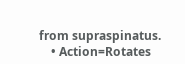from supraspinatus.
    • Action=Rotates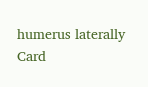humerus laterally
Card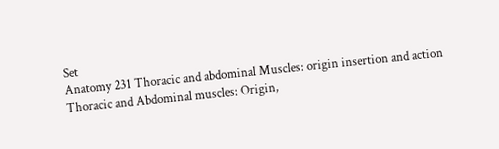Set
Anatomy 231 Thoracic and abdominal Muscles: origin insertion and action
Thoracic and Abdominal muscles: Origin,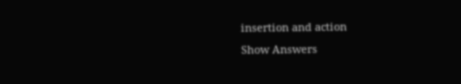insertion and action
Show Answers